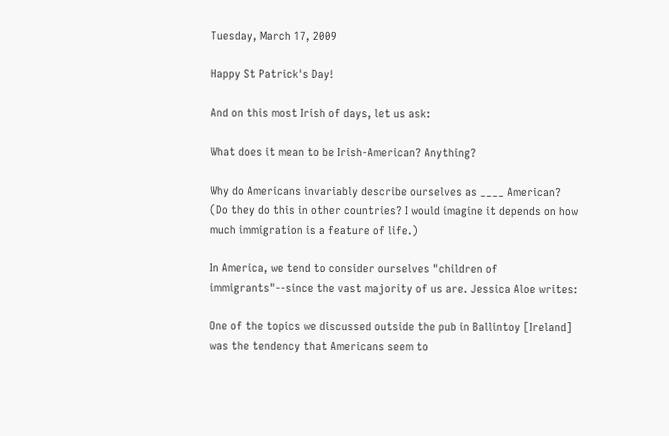Tuesday, March 17, 2009

Happy St Patrick's Day!

And on this most Irish of days, let us ask:

What does it mean to be Irish-American? Anything?

Why do Americans invariably describe ourselves as ____ American? (Do they do this in other countries? I would imagine it depends on how much immigration is a feature of life.)

In America, we tend to consider ourselves "children of immigrants"--since the vast majority of us are. Jessica Aloe writes:

One of the topics we discussed outside the pub in Ballintoy [Ireland] was the tendency that Americans seem to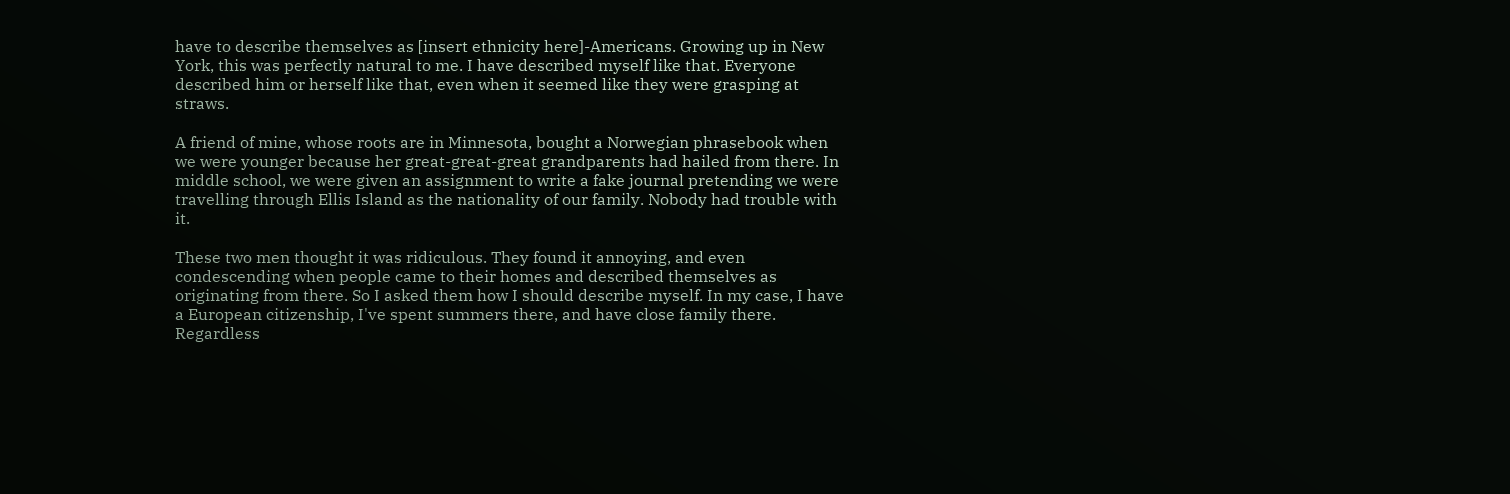have to describe themselves as [insert ethnicity here]-Americans. Growing up in New York, this was perfectly natural to me. I have described myself like that. Everyone described him or herself like that, even when it seemed like they were grasping at straws.

A friend of mine, whose roots are in Minnesota, bought a Norwegian phrasebook when we were younger because her great-great-great grandparents had hailed from there. In middle school, we were given an assignment to write a fake journal pretending we were travelling through Ellis Island as the nationality of our family. Nobody had trouble with it.

These two men thought it was ridiculous. They found it annoying, and even condescending when people came to their homes and described themselves as originating from there. So I asked them how I should describe myself. In my case, I have a European citizenship, I've spent summers there, and have close family there. Regardless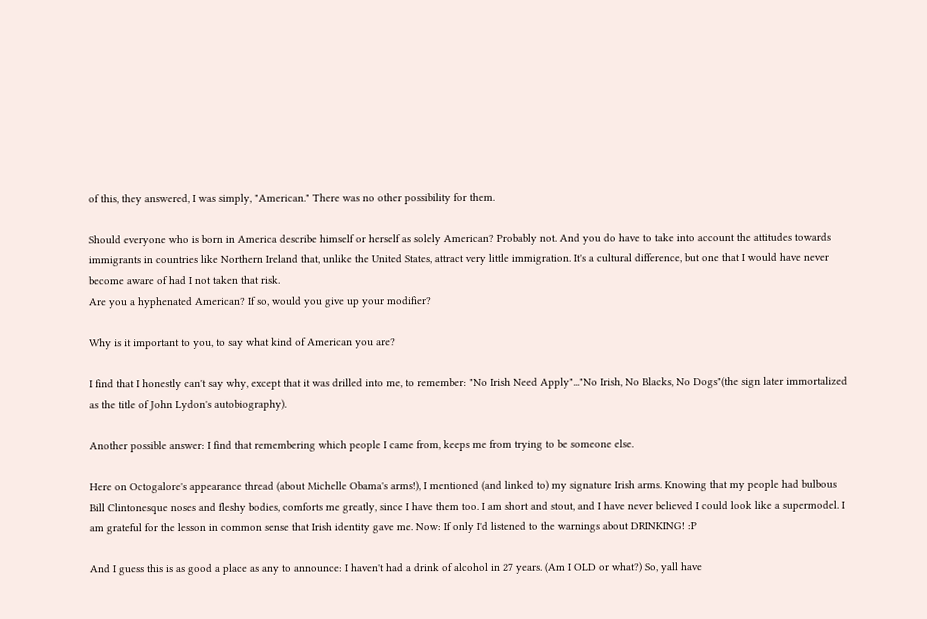of this, they answered, I was simply, "American." There was no other possibility for them.

Should everyone who is born in America describe himself or herself as solely American? Probably not. And you do have to take into account the attitudes towards immigrants in countries like Northern Ireland that, unlike the United States, attract very little immigration. It's a cultural difference, but one that I would have never become aware of had I not taken that risk.
Are you a hyphenated American? If so, would you give up your modifier?

Why is it important to you, to say what kind of American you are?

I find that I honestly can't say why, except that it was drilled into me, to remember: "No Irish Need Apply"..."No Irish, No Blacks, No Dogs"(the sign later immortalized as the title of John Lydon's autobiography).

Another possible answer: I find that remembering which people I came from, keeps me from trying to be someone else.

Here on Octogalore's appearance thread (about Michelle Obama's arms!), I mentioned (and linked to) my signature Irish arms. Knowing that my people had bulbous Bill Clintonesque noses and fleshy bodies, comforts me greatly, since I have them too. I am short and stout, and I have never believed I could look like a supermodel. I am grateful for the lesson in common sense that Irish identity gave me. Now: If only I'd listened to the warnings about DRINKING! :P

And I guess this is as good a place as any to announce: I haven't had a drink of alcohol in 27 years. (Am I OLD or what?) So, yall have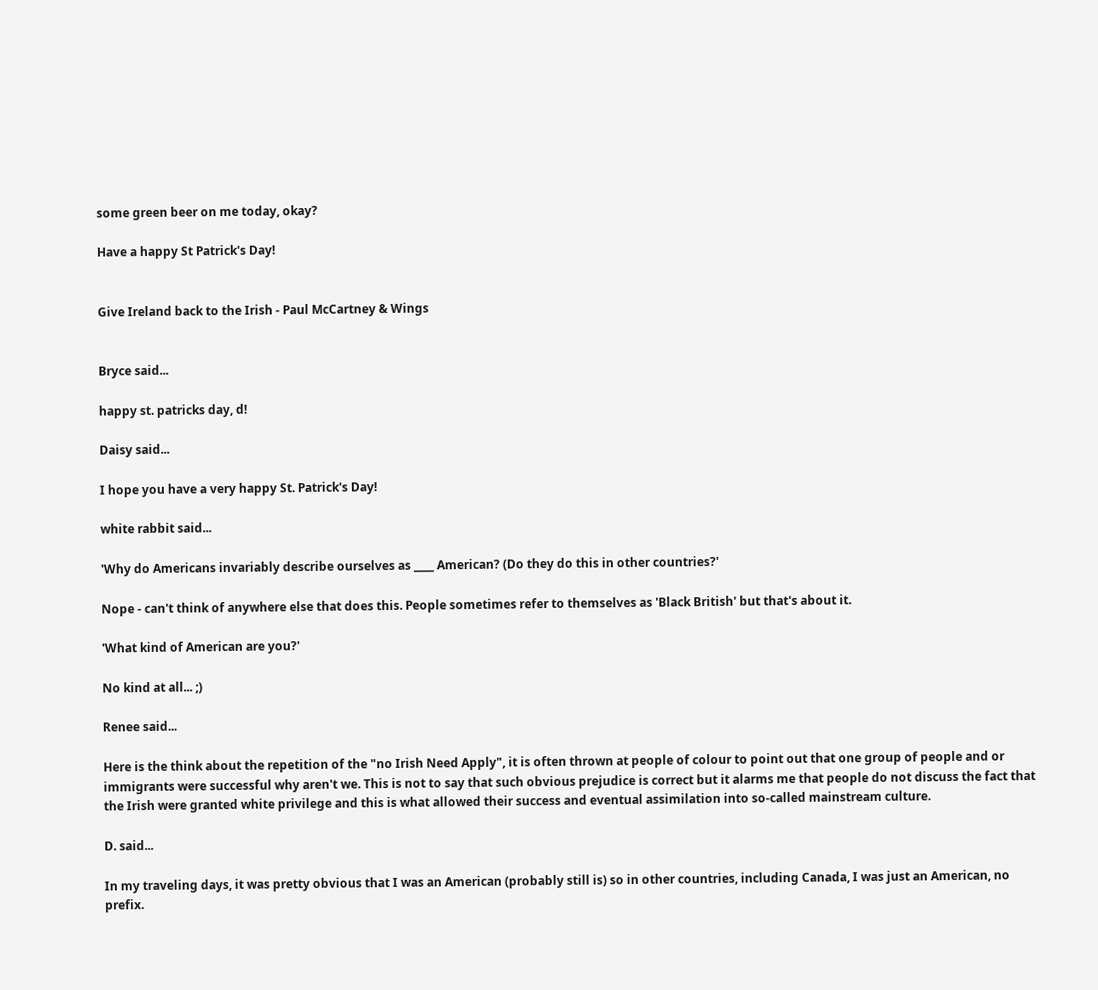some green beer on me today, okay?

Have a happy St Patrick's Day!


Give Ireland back to the Irish - Paul McCartney & Wings


Bryce said...

happy st. patricks day, d!

Daisy said...

I hope you have a very happy St. Patrick's Day!

white rabbit said...

'Why do Americans invariably describe ourselves as ____ American? (Do they do this in other countries?'

Nope - can't think of anywhere else that does this. People sometimes refer to themselves as 'Black British' but that's about it.

'What kind of American are you?'

No kind at all... ;)

Renee said...

Here is the think about the repetition of the "no Irish Need Apply", it is often thrown at people of colour to point out that one group of people and or immigrants were successful why aren't we. This is not to say that such obvious prejudice is correct but it alarms me that people do not discuss the fact that the Irish were granted white privilege and this is what allowed their success and eventual assimilation into so-called mainstream culture.

D. said...

In my traveling days, it was pretty obvious that I was an American (probably still is) so in other countries, including Canada, I was just an American, no prefix.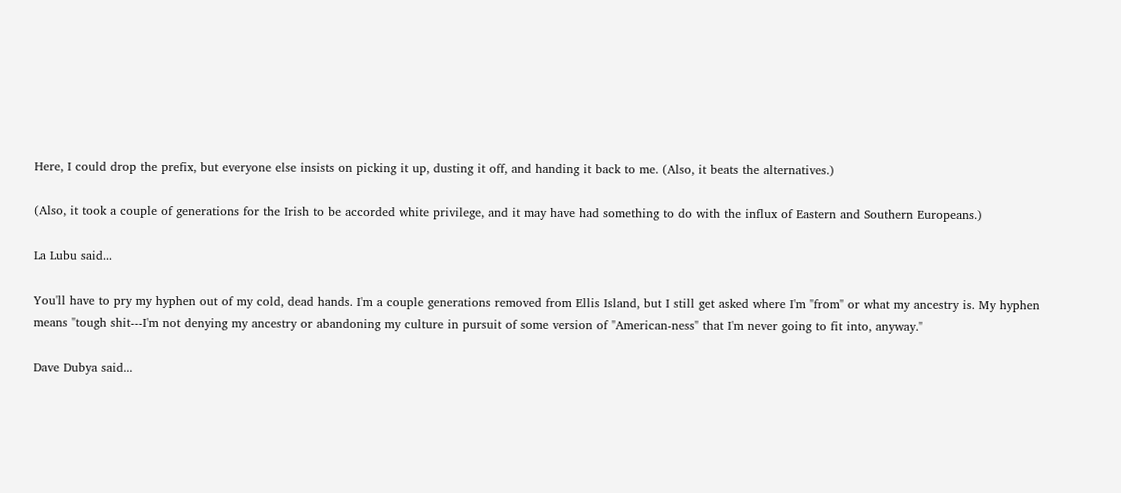Here, I could drop the prefix, but everyone else insists on picking it up, dusting it off, and handing it back to me. (Also, it beats the alternatives.)

(Also, it took a couple of generations for the Irish to be accorded white privilege, and it may have had something to do with the influx of Eastern and Southern Europeans.)

La Lubu said...

You'll have to pry my hyphen out of my cold, dead hands. I'm a couple generations removed from Ellis Island, but I still get asked where I'm "from" or what my ancestry is. My hyphen means "tough shit---I'm not denying my ancestry or abandoning my culture in pursuit of some version of "American-ness" that I'm never going to fit into, anyway."

Dave Dubya said...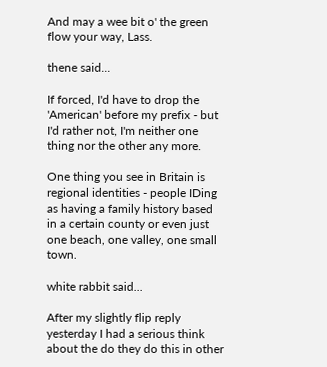And may a wee bit o' the green flow your way, Lass.

thene said...

If forced, I'd have to drop the 'American' before my prefix - but I'd rather not, I'm neither one thing nor the other any more.

One thing you see in Britain is regional identities - people IDing as having a family history based in a certain county or even just one beach, one valley, one small town.

white rabbit said...

After my slightly flip reply yesterday I had a serious think about the do they do this in other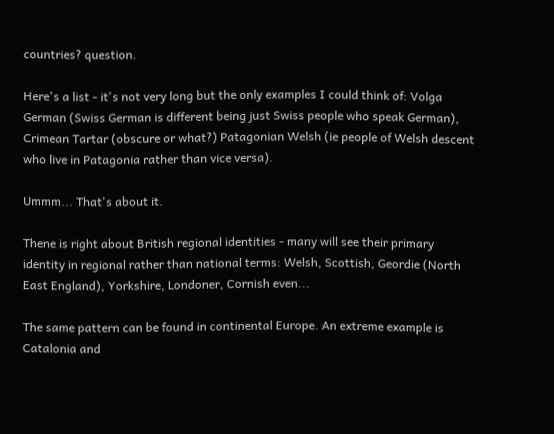countries? question.

Here's a list - it's not very long but the only examples I could think of: Volga German (Swiss German is different being just Swiss people who speak German), Crimean Tartar (obscure or what?) Patagonian Welsh (ie people of Welsh descent who live in Patagonia rather than vice versa).

Ummm... That's about it.

Thene is right about British regional identities - many will see their primary identity in regional rather than national terms: Welsh, Scottish, Geordie (North East England), Yorkshire, Londoner, Cornish even...

The same pattern can be found in continental Europe. An extreme example is Catalonia and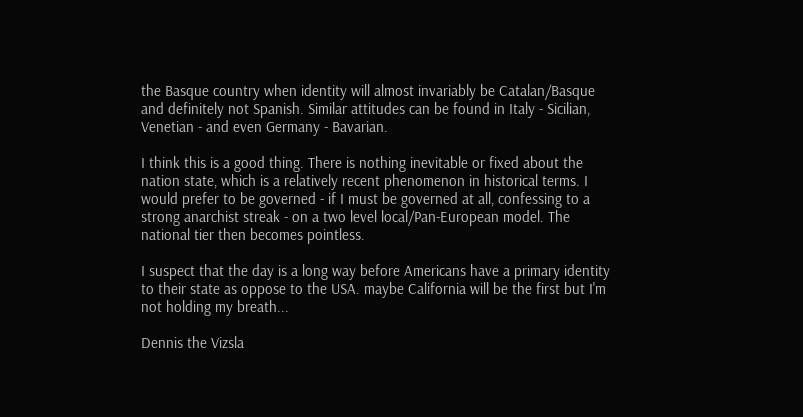the Basque country when identity will almost invariably be Catalan/Basque and definitely not Spanish. Similar attitudes can be found in Italy - Sicilian, Venetian - and even Germany - Bavarian.

I think this is a good thing. There is nothing inevitable or fixed about the nation state, which is a relatively recent phenomenon in historical terms. I would prefer to be governed - if I must be governed at all, confessing to a strong anarchist streak - on a two level local/Pan-European model. The national tier then becomes pointless.

I suspect that the day is a long way before Americans have a primary identity to their state as oppose to the USA. maybe California will be the first but I'm not holding my breath...

Dennis the Vizsla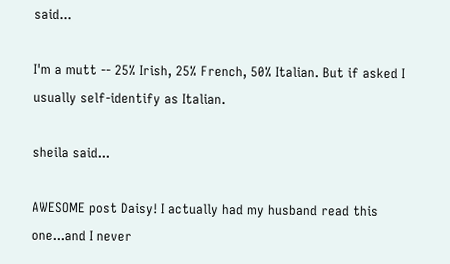said...

I'm a mutt -- 25% Irish, 25% French, 50% Italian. But if asked I usually self-identify as Italian.

sheila said...

AWESOME post Daisy! I actually had my husband read this one...and I never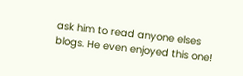ask him to read anyone elses blogs. He even enjoyed this one!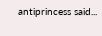antiprincess said...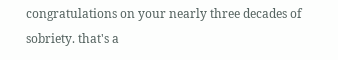congratulations on your nearly three decades of sobriety. that's a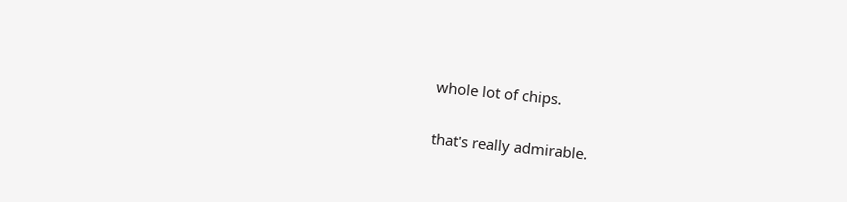whole lot of chips.

that's really admirable.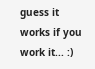guess it works if you work it... :)